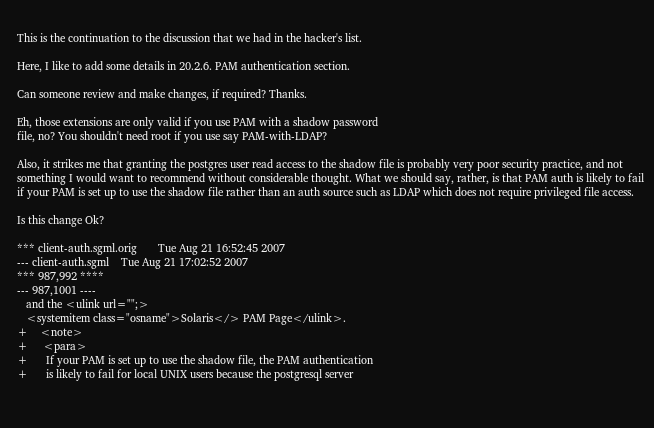This is the continuation to the discussion that we had in the hacker's list.

Here, I like to add some details in 20.2.6. PAM authentication section.

Can someone review and make changes, if required? Thanks.

Eh, those extensions are only valid if you use PAM with a shadow password
file, no? You shouldn't need root if you use say PAM-with-LDAP?

Also, it strikes me that granting the postgres user read access to the shadow file is probably very poor security practice, and not something I would want to recommend without considerable thought. What we should say, rather, is that PAM auth is likely to fail if your PAM is set up to use the shadow file rather than an auth source such as LDAP which does not require privileged file access.

Is this change Ok?

*** client-auth.sgml.orig       Tue Aug 21 16:52:45 2007
--- client-auth.sgml    Tue Aug 21 17:02:52 2007
*** 987,992 ****
--- 987,1001 ----
   and the <ulink url="";>
   <systemitem class="osname">Solaris</> PAM Page</ulink>.
+    <note>
+     <para>
+      If your PAM is set up to use the shadow file, the PAM authentication
+      is likely to fail for local UNIX users because the postgresql server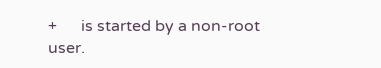+      is started by a non-root user.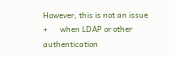However, this is not an issue
+      when LDAP or other authentication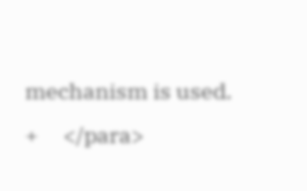mechanism is used.
+     </para>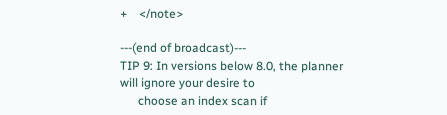+    </note>

---(end of broadcast)---
TIP 9: In versions below 8.0, the planner will ignore your desire to
      choose an index scan if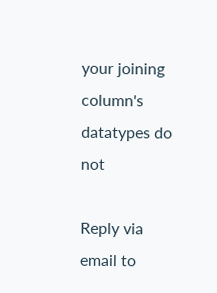your joining column's datatypes do not

Reply via email to